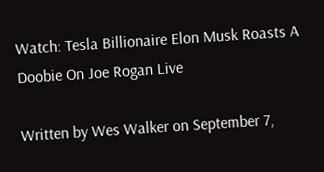Watch: Tesla Billionaire Elon Musk Roasts A Doobie On Joe Rogan Live

Written by Wes Walker on September 7,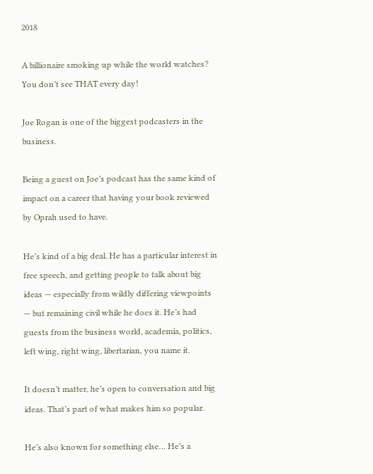2018

A billionaire smoking up while the world watches? You don’t see THAT every day!

Joe Rogan is one of the biggest podcasters in the business.

Being a guest on Joe’s podcast has the same kind of impact on a career that having your book reviewed by Oprah used to have.

He’s kind of a big deal. He has a particular interest in free speech, and getting people to talk about big ideas — especially from wildly differing viewpoints — but remaining civil while he does it. He’s had guests from the business world, academia, politics, left wing, right wing, libertarian, you name it.

It doesn’t matter, he’s open to conversation and big ideas. That’s part of what makes him so popular.

He’s also known for something else… He’s a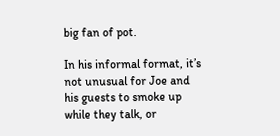big fan of pot.

In his informal format, it’s not unusual for Joe and his guests to smoke up while they talk, or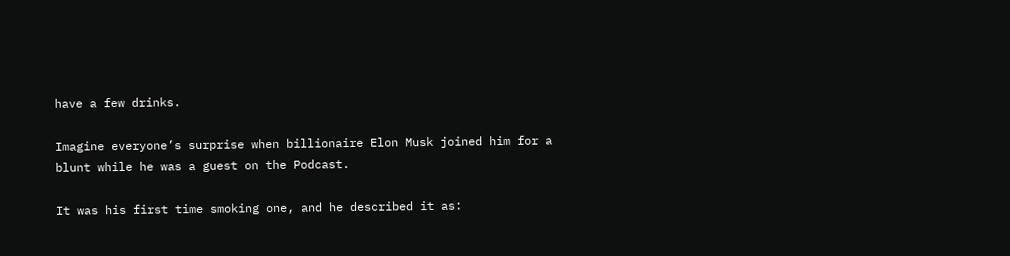have a few drinks.

Imagine everyone’s surprise when billionaire Elon Musk joined him for a blunt while he was a guest on the Podcast.

It was his first time smoking one, and he described it as: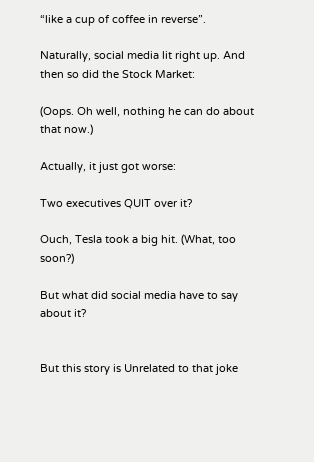“like a cup of coffee in reverse”.

Naturally, social media lit right up. And then so did the Stock Market:

(Oops. Oh well, nothing he can do about that now.)

Actually, it just got worse:

Two executives QUIT over it?

Ouch, Tesla took a big hit. (What, too soon?)

But what did social media have to say about it?


But this story is Unrelated to that joke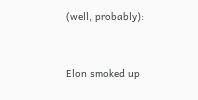(well, probably):


Elon smoked up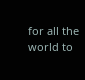for all the world to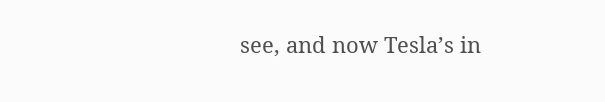see, and now Tesla’s in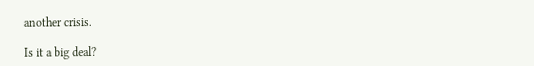another crisis.

Is it a big deal?